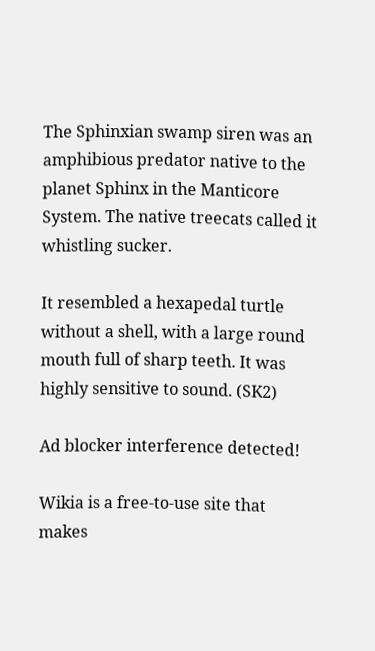The Sphinxian swamp siren was an amphibious predator native to the planet Sphinx in the Manticore System. The native treecats called it whistling sucker.

It resembled a hexapedal turtle without a shell, with a large round mouth full of sharp teeth. It was highly sensitive to sound. (SK2)

Ad blocker interference detected!

Wikia is a free-to-use site that makes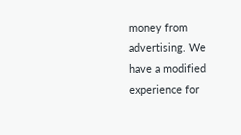money from advertising. We have a modified experience for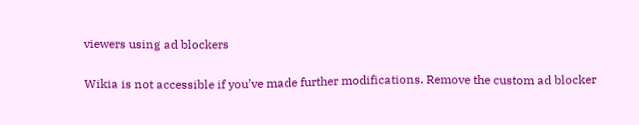viewers using ad blockers

Wikia is not accessible if you’ve made further modifications. Remove the custom ad blocker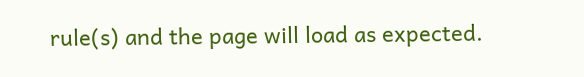rule(s) and the page will load as expected.